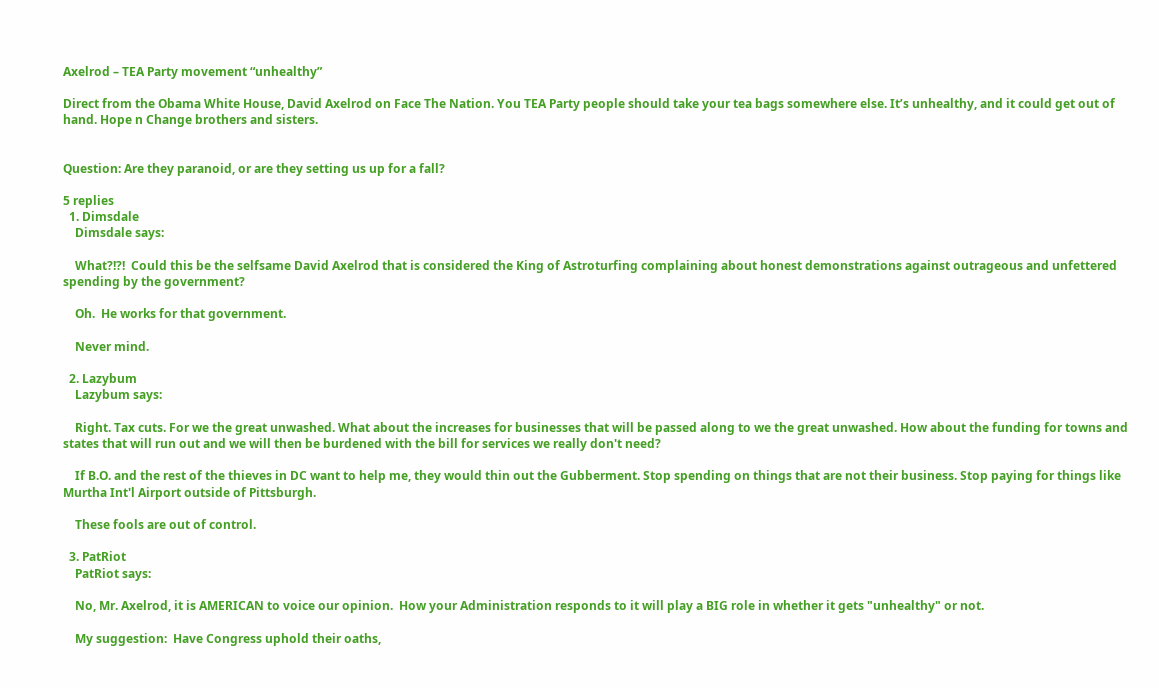Axelrod – TEA Party movement “unhealthy”

Direct from the Obama White House, David Axelrod on Face The Nation. You TEA Party people should take your tea bags somewhere else. It’s unhealthy, and it could get out of hand. Hope n Change brothers and sisters.


Question: Are they paranoid, or are they setting us up for a fall?

5 replies
  1. Dimsdale
    Dimsdale says:

    What?!?!  Could this be the selfsame David Axelrod that is considered the King of Astroturfing complaining about honest demonstrations against outrageous and unfettered spending by the government?

    Oh.  He works for that government.

    Never mind.

  2. Lazybum
    Lazybum says:

    Right. Tax cuts. For we the great unwashed. What about the increases for businesses that will be passed along to we the great unwashed. How about the funding for towns and states that will run out and we will then be burdened with the bill for services we really don't need?

    If B.O. and the rest of the thieves in DC want to help me, they would thin out the Gubberment. Stop spending on things that are not their business. Stop paying for things like Murtha Int'l Airport outside of Pittsburgh.

    These fools are out of control.

  3. PatRiot
    PatRiot says:

    No, Mr. Axelrod, it is AMERICAN to voice our opinion.  How your Administration responds to it will play a BIG role in whether it gets "unhealthy" or not.

    My suggestion:  Have Congress uphold their oaths,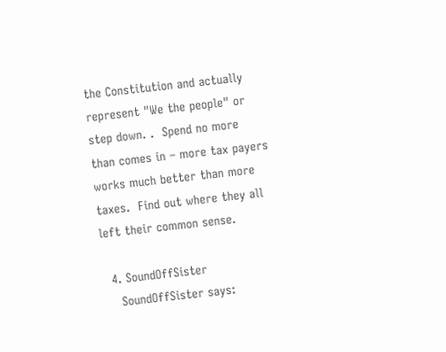the Constitution and actually represent "We the people" or step down. .  Spend no more than comes in – more tax payers works much better than more taxes.  Find out where they all left their common sense.

  4. SoundOffSister
    SoundOffSister says: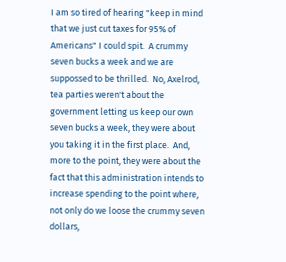I am so tired of hearing "keep in mind that we just cut taxes for 95% of Americans" I could spit.  A crummy seven bucks a week and we are suppossed to be thrilled.  No, Axelrod, tea parties weren't about the government letting us keep our own seven bucks a week, they were about you taking it in the first place.  And, more to the point, they were about the fact that this administration intends to increase spending to the point where, not only do we loose the crummy seven dollars,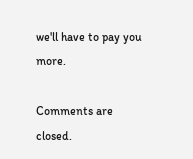we'll have to pay you more.

Comments are closed.